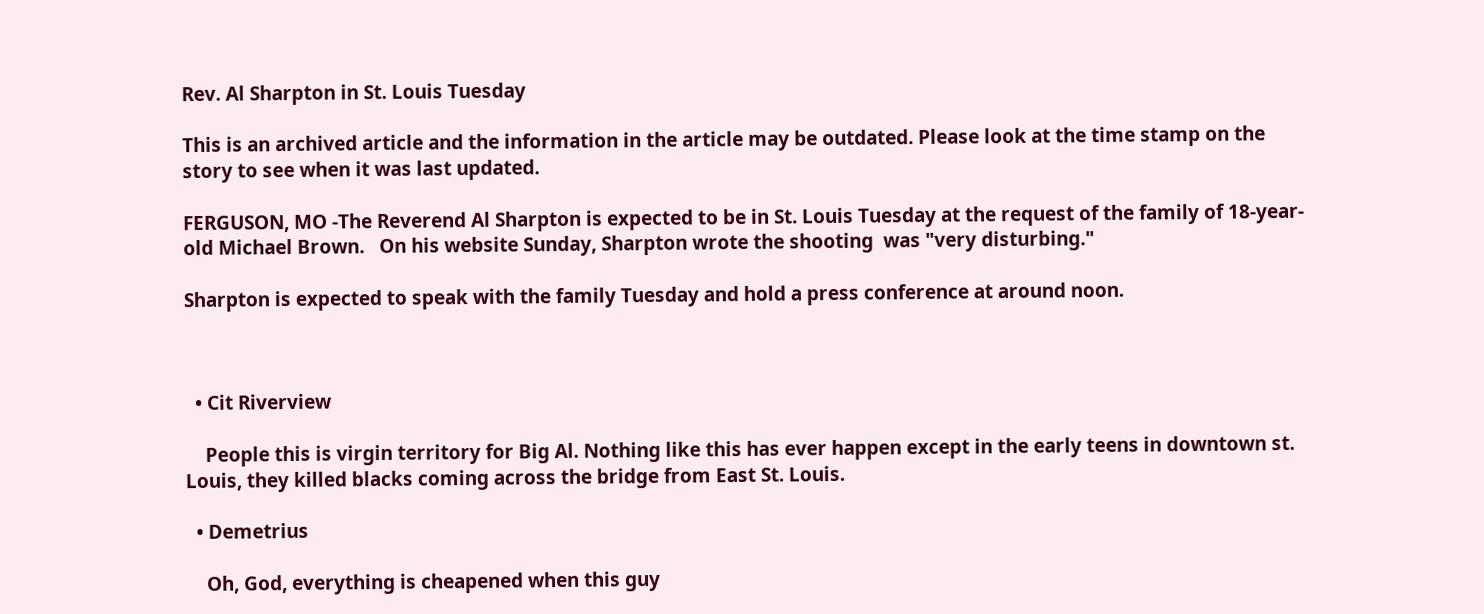Rev. Al Sharpton in St. Louis Tuesday

This is an archived article and the information in the article may be outdated. Please look at the time stamp on the story to see when it was last updated.

FERGUSON, MO -The Reverend Al Sharpton is expected to be in St. Louis Tuesday at the request of the family of 18-year-old Michael Brown.   On his website Sunday, Sharpton wrote the shooting  was "very disturbing."

Sharpton is expected to speak with the family Tuesday and hold a press conference at around noon.



  • Cit Riverview

    People this is virgin territory for Big Al. Nothing like this has ever happen except in the early teens in downtown st. Louis, they killed blacks coming across the bridge from East St. Louis.

  • Demetrius

    Oh, God, everything is cheapened when this guy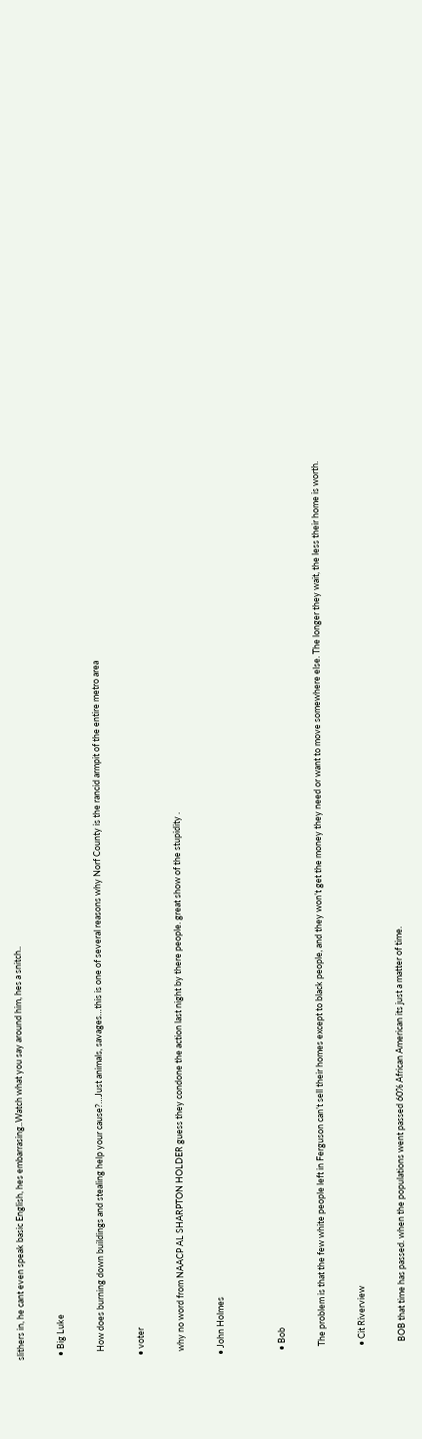slithers in, he cant even speak basic English, hes embarrasing..Watch what you say around him, hes a snitch..

  • Big Luke

    How does burning down buildings and stealing help your cause?…Just animals, savages…this is one of several reasons why Norf County is the rancid armpit of the entire metro area

  • voter

    why no word from NAACP AL SHARPTON HOLDER guess they condone the action last night by there people. great show of the stupidity .

  • John Holmes


    • Bob

      The problem is that the few white people left in Ferguson can’t sell their homes except to black people, and they won’t get the money they need or want to move somewhere else. The longer they wait, the less their home is worth.

      • Cit Riverview

        BOB that time has passed. when the populations went passed 60% African American its just a matter of time.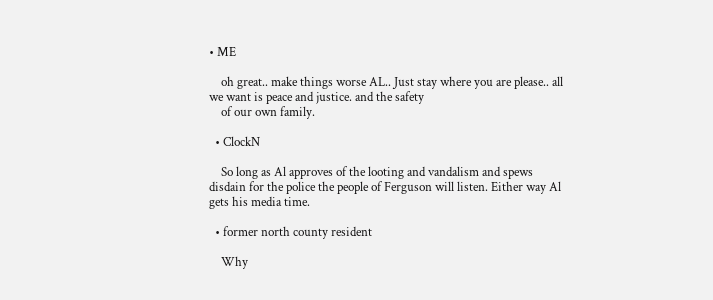• ME

    oh great.. make things worse AL.. Just stay where you are please.. all we want is peace and justice. and the safety
    of our own family.

  • ClockN

    So long as Al approves of the looting and vandalism and spews disdain for the police the people of Ferguson will listen. Either way Al gets his media time.

  • former north county resident

    Why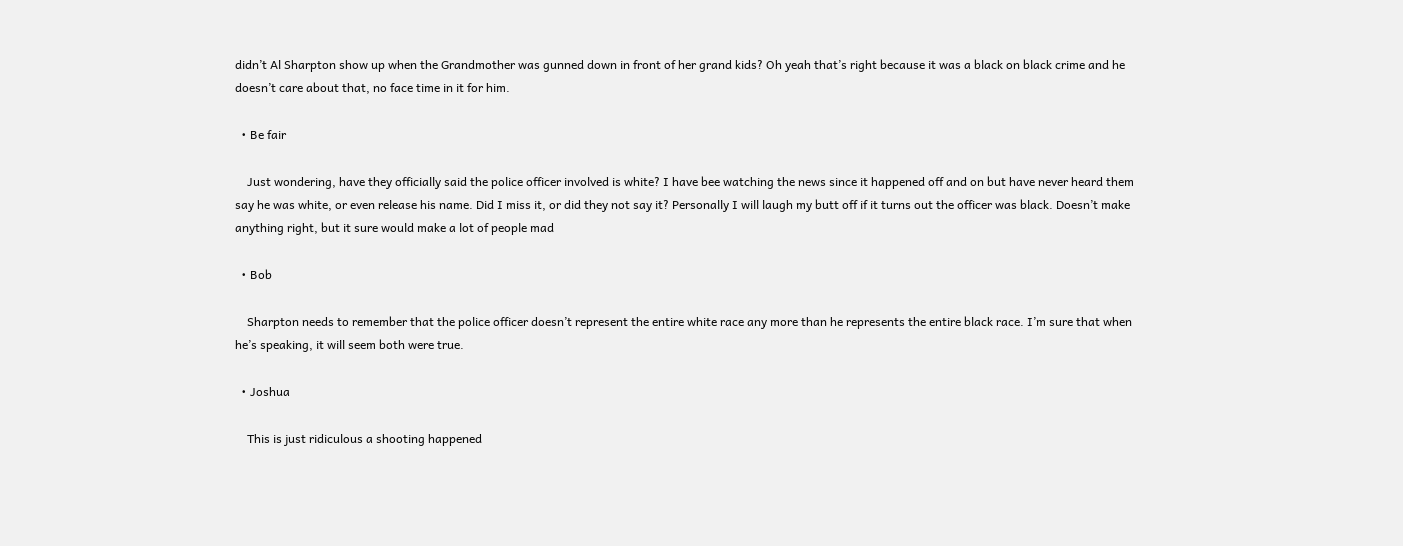didn’t Al Sharpton show up when the Grandmother was gunned down in front of her grand kids? Oh yeah that’s right because it was a black on black crime and he doesn’t care about that, no face time in it for him.

  • Be fair

    Just wondering, have they officially said the police officer involved is white? I have bee watching the news since it happened off and on but have never heard them say he was white, or even release his name. Did I miss it, or did they not say it? Personally I will laugh my butt off if it turns out the officer was black. Doesn’t make anything right, but it sure would make a lot of people mad

  • Bob

    Sharpton needs to remember that the police officer doesn’t represent the entire white race any more than he represents the entire black race. I’m sure that when he’s speaking, it will seem both were true.

  • Joshua

    This is just ridiculous a shooting happened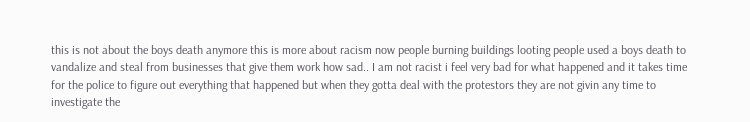this is not about the boys death anymore this is more about racism now people burning buildings looting people used a boys death to vandalize and steal from businesses that give them work how sad.. I am not racist i feel very bad for what happened and it takes time for the police to figure out everything that happened but when they gotta deal with the protestors they are not givin any time to investigate the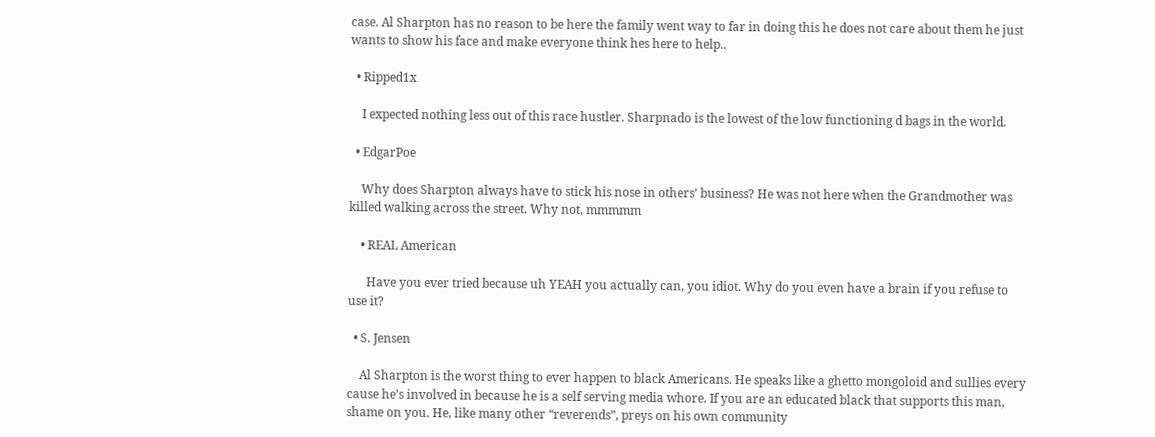case. Al Sharpton has no reason to be here the family went way to far in doing this he does not care about them he just wants to show his face and make everyone think hes here to help..

  • Ripped1x

    I expected nothing less out of this race hustler. Sharpnado is the lowest of the low functioning d bags in the world.

  • EdgarPoe

    Why does Sharpton always have to stick his nose in others’ business? He was not here when the Grandmother was killed walking across the street. Why not, mmmmm

    • REAL American

      Have you ever tried because uh YEAH you actually can, you idiot. Why do you even have a brain if you refuse to use it?

  • S. Jensen

    Al Sharpton is the worst thing to ever happen to black Americans. He speaks like a ghetto mongoloid and sullies every cause he’s involved in because he is a self serving media whore. If you are an educated black that supports this man, shame on you. He, like many other “reverends”, preys on his own community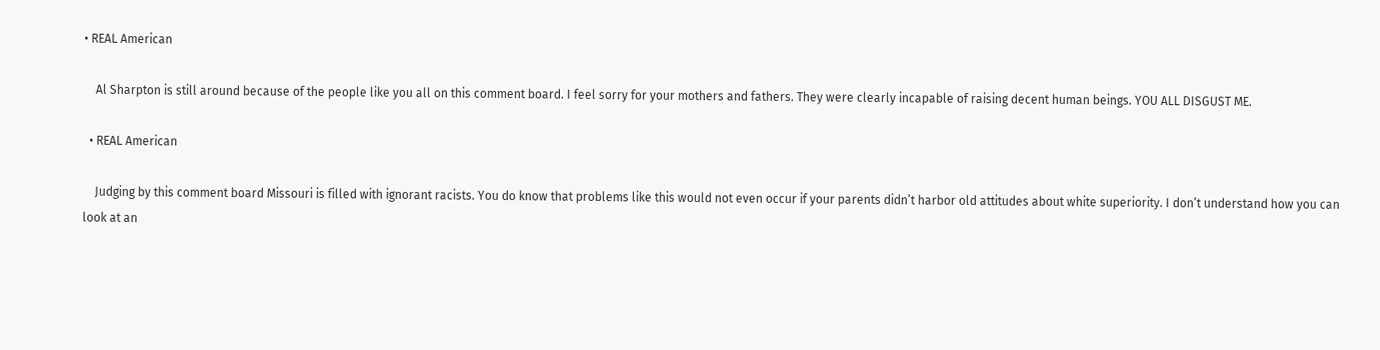• REAL American

    Al Sharpton is still around because of the people like you all on this comment board. I feel sorry for your mothers and fathers. They were clearly incapable of raising decent human beings. YOU ALL DISGUST ME.

  • REAL American

    Judging by this comment board Missouri is filled with ignorant racists. You do know that problems like this would not even occur if your parents didn’t harbor old attitudes about white superiority. I don’t understand how you can look at an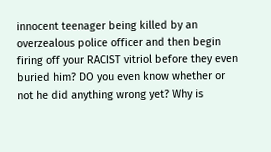innocent teenager being killed by an overzealous police officer and then begin firing off your RACIST vitriol before they even buried him? DO you even know whether or not he did anything wrong yet? Why is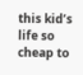this kid’s life so cheap to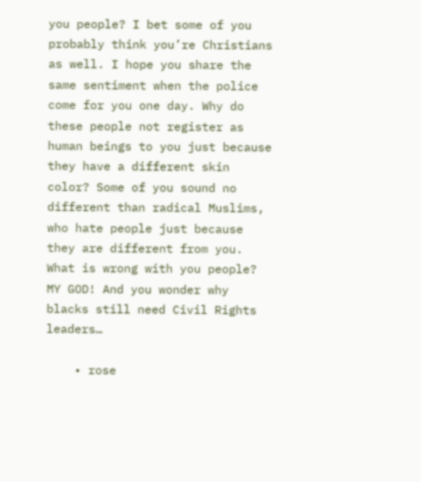you people? I bet some of you probably think you’re Christians as well. I hope you share the same sentiment when the police come for you one day. Why do these people not register as human beings to you just because they have a different skin color? Some of you sound no different than radical Muslims, who hate people just because they are different from you. What is wrong with you people? MY GOD! And you wonder why blacks still need Civil Rights leaders…

    • rose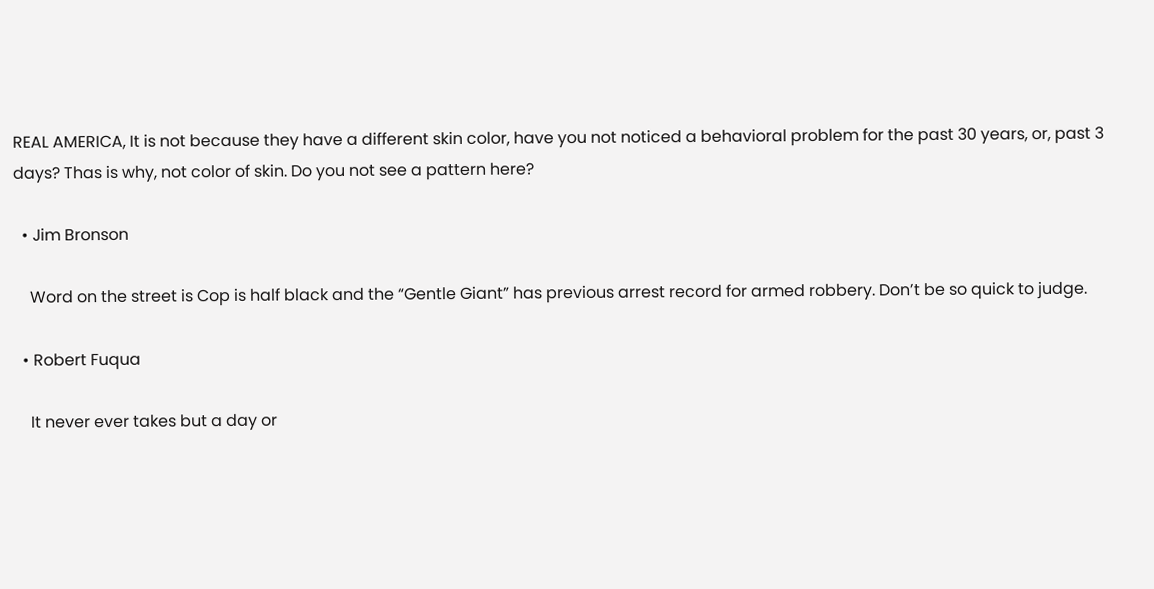REAL AMERICA, It is not because they have a different skin color, have you not noticed a behavioral problem for the past 30 years, or, past 3 days? Thas is why, not color of skin. Do you not see a pattern here?

  • Jim Bronson

    Word on the street is Cop is half black and the “Gentle Giant” has previous arrest record for armed robbery. Don’t be so quick to judge.

  • Robert Fuqua

    It never ever takes but a day or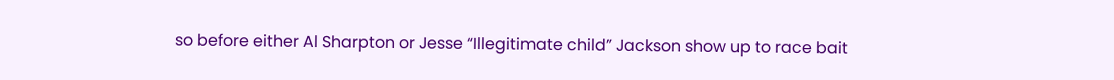so before either Al Sharpton or Jesse “Illegitimate child” Jackson show up to race bait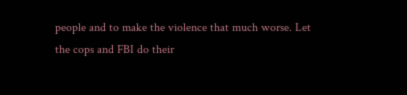people and to make the violence that much worse. Let the cops and FBI do their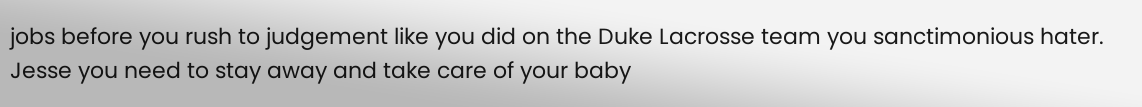jobs before you rush to judgement like you did on the Duke Lacrosse team you sanctimonious hater. Jesse you need to stay away and take care of your baby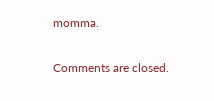momma.

Comments are closed.